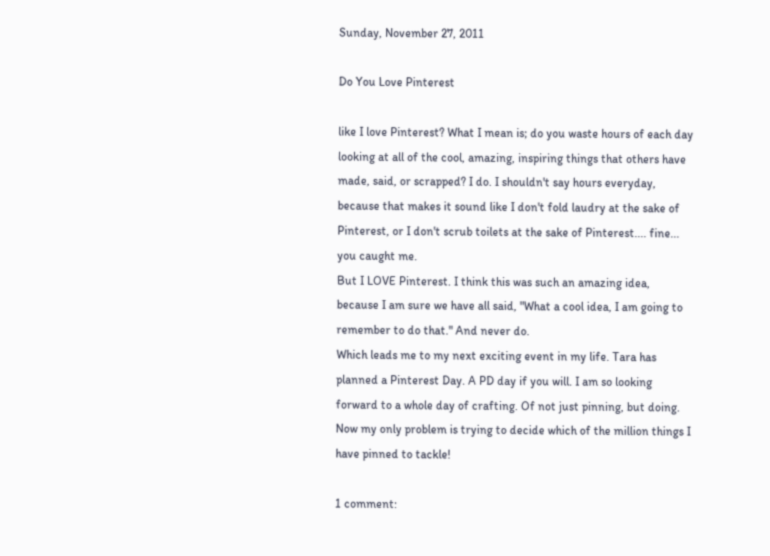Sunday, November 27, 2011

Do You Love Pinterest

like I love Pinterest? What I mean is; do you waste hours of each day looking at all of the cool, amazing, inspiring things that others have made, said, or scrapped? I do. I shouldn't say hours everyday, because that makes it sound like I don't fold laudry at the sake of Pinterest, or I don't scrub toilets at the sake of Pinterest.... fine... you caught me.
But I LOVE Pinterest. I think this was such an amazing idea, because I am sure we have all said, "What a cool idea, I am going to remember to do that." And never do.
Which leads me to my next exciting event in my life. Tara has planned a Pinterest Day. A PD day if you will. I am so looking forward to a whole day of crafting. Of not just pinning, but doing. Now my only problem is trying to decide which of the million things I have pinned to tackle!

1 comment: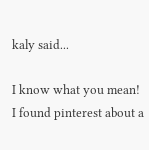kaly said...

I know what you mean! I found pinterest about a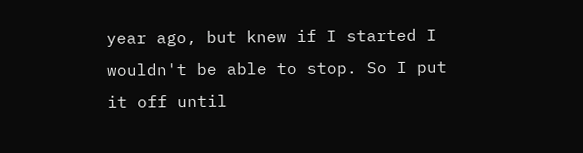year ago, but knew if I started I wouldn't be able to stop. So I put it off until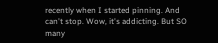recently when I started pinning. And can't stop. Wow, it's addicting. But SO many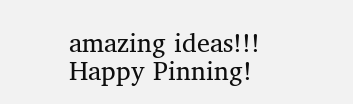amazing ideas!!!
Happy Pinning!